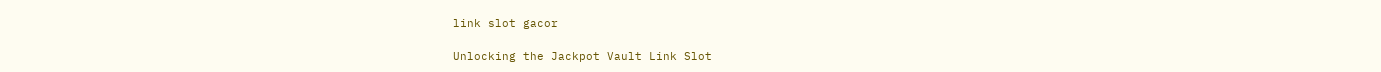link slot gacor

Unlocking the Jackpot Vault Link Slot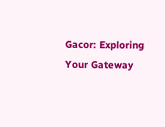Gacor: Exploring Your Gateway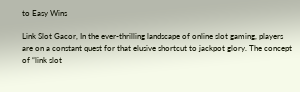to Easy Wins

Link Slot Gacor, In the ever-thrilling landscape of online slot gaming, players are on a constant quest for that elusive shortcut to jackpot glory. The concept of “link slot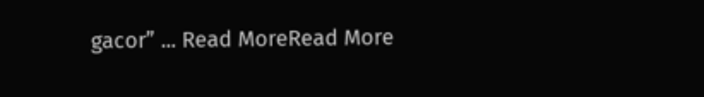gacor” ... Read MoreRead More